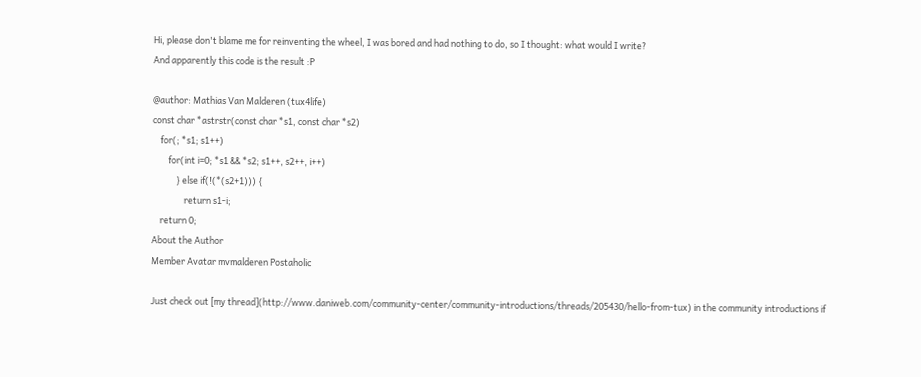Hi, please don't blame me for reinventing the wheel, I was bored and had nothing to do, so I thought: what would I write?
And apparently this code is the result :P

@author: Mathias Van Malderen (tux4life)
const char *astrstr(const char *s1, const char *s2)
    for(; *s1; s1++)
        for(int i=0; *s1 && *s2; s1++, s2++, i++)
            } else if(!(*(s2+1))) {
                return s1-i;
    return 0;
About the Author
Member Avatar mvmalderen Postaholic

Just check out [my thread](http://www.daniweb.com/community-center/community-introductions/threads/205430/hello-from-tux) in the community introductions if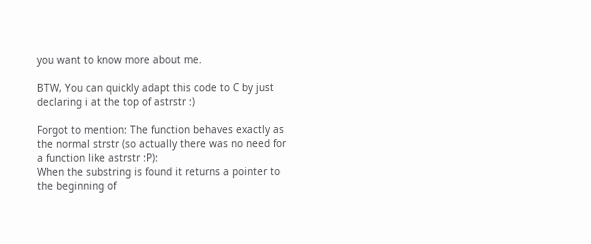you want to know more about me.

BTW, You can quickly adapt this code to C by just declaring i at the top of astrstr :)

Forgot to mention: The function behaves exactly as the normal strstr (so actually there was no need for a function like astrstr :P):
When the substring is found it returns a pointer to the beginning of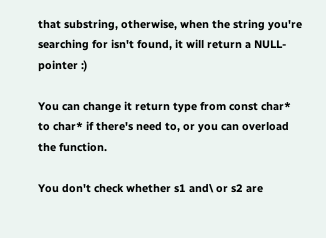that substring, otherwise, when the string you're searching for isn't found, it will return a NULL-pointer :)

You can change it return type from const char* to char* if there's need to, or you can overload the function.

You don't check whether s1 and\ or s2 are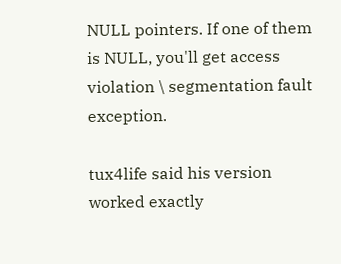NULL pointers. If one of them is NULL, you'll get access violation \ segmentation fault exception.

tux4life said his version worked exactly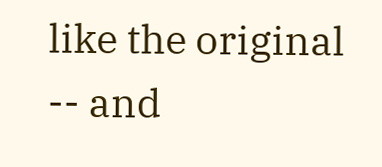like the original -- and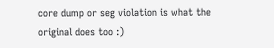core dump or seg violation is what the original does too :)